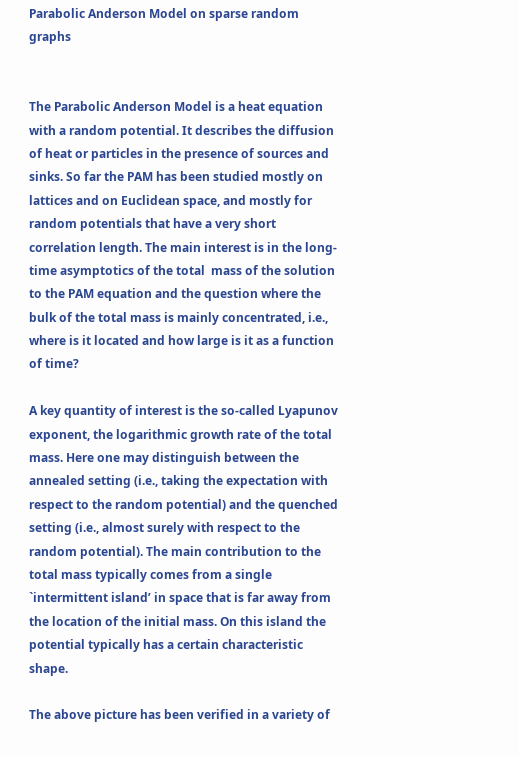Parabolic Anderson Model on sparse random graphs


The Parabolic Anderson Model is a heat equation with a random potential. It describes the diffusion of heat or particles in the presence of sources and sinks. So far the PAM has been studied mostly on lattices and on Euclidean space, and mostly for random potentials that have a very short correlation length. The main interest is in the long-time asymptotics of the total  mass of the solution to the PAM equation and the question where the bulk of the total mass is mainly concentrated, i.e., where is it located and how large is it as a function of time?

A key quantity of interest is the so-called Lyapunov exponent, the logarithmic growth rate of the total mass. Here one may distinguish between the annealed setting (i.e., taking the expectation with respect to the random potential) and the quenched setting (i.e., almost surely with respect to the random potential). The main contribution to the total mass typically comes from a single `intermittent island’ in space that is far away from the location of the initial mass. On this island the potential typically has a certain characteristic shape.

The above picture has been verified in a variety of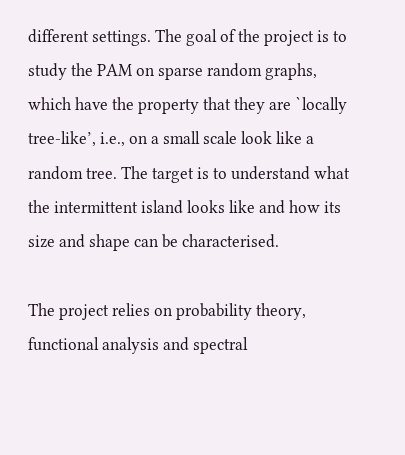different settings. The goal of the project is to study the PAM on sparse random graphs, which have the property that they are `locally tree-like’, i.e., on a small scale look like a random tree. The target is to understand what the intermittent island looks like and how its size and shape can be characterised.

The project relies on probability theory, functional analysis and spectral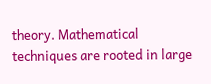theory. Mathematical techniques are rooted in large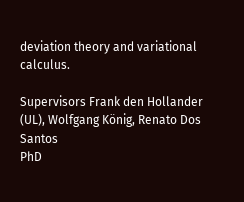deviation theory and variational calculus.

Supervisors Frank den Hollander (UL), Wolfgang König, Renato Dos Santos
PhD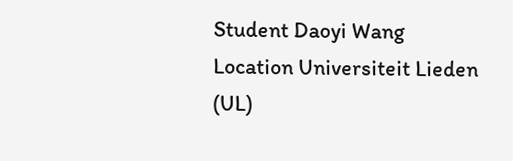Student Daoyi Wang
Location Universiteit Lieden (UL)